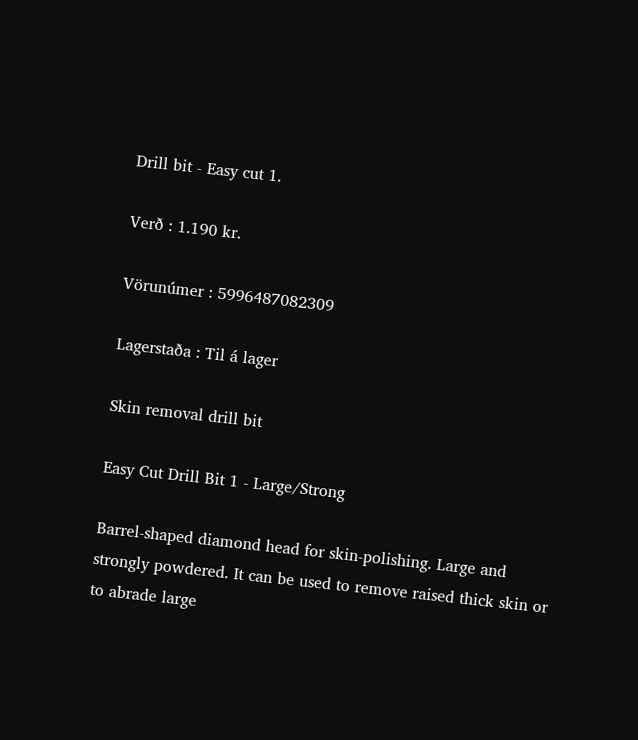Drill bit - Easy cut 1.

Verð : 1.190 kr.

Vörunúmer : 5996487082309

Lagerstaða : Til á lager

Skin removal drill bit

Easy Cut Drill Bit 1 - Large/Strong

Barrel-shaped diamond head for skin-polishing. Large and strongly powdered. It can be used to remove raised thick skin or to abrade large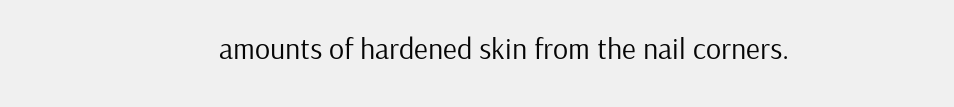amounts of hardened skin from the nail corners.